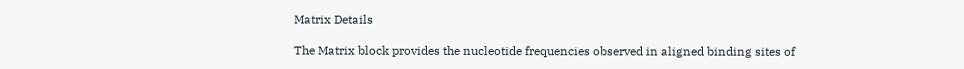Matrix Details

The Matrix block provides the nucleotide frequencies observed in aligned binding sites of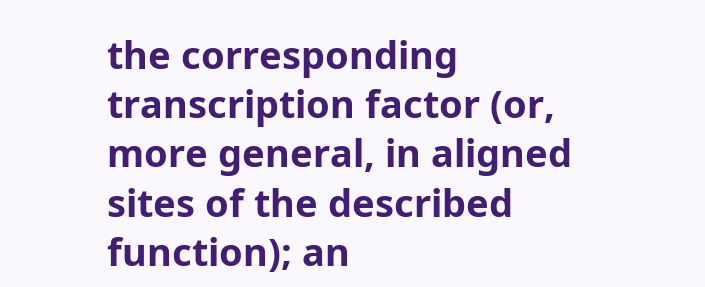the corresponding transcription factor (or, more general, in aligned sites of the described function); an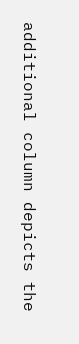additional column depicts the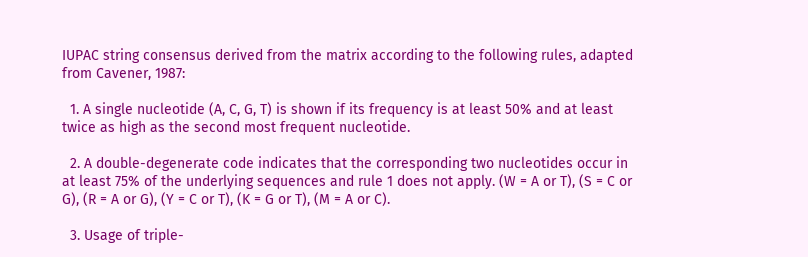IUPAC string consensus derived from the matrix according to the following rules, adapted from Cavener, 1987:

  1. A single nucleotide (A, C, G, T) is shown if its frequency is at least 50% and at least twice as high as the second most frequent nucleotide.

  2. A double-degenerate code indicates that the corresponding two nucleotides occur in at least 75% of the underlying sequences and rule 1 does not apply. (W = A or T), (S = C or G), (R = A or G), (Y = C or T), (K = G or T), (M = A or C).

  3. Usage of triple-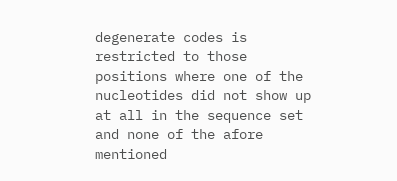degenerate codes is restricted to those positions where one of the nucleotides did not show up at all in the sequence set and none of the afore mentioned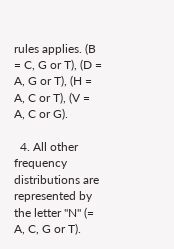rules applies. (B = C, G or T), (D = A, G or T), (H = A, C or T), (V = A, C or G).

  4. All other frequency distributions are represented by the letter "N" (= A, C, G or T).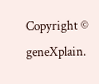Copyright © geneXplain.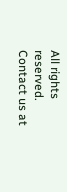All rights reserved.
Contact us at